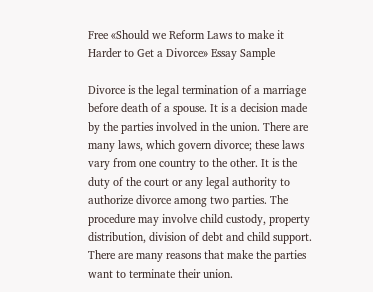Free «Should we Reform Laws to make it Harder to Get a Divorce» Essay Sample

Divorce is the legal termination of a marriage before death of a spouse. It is a decision made by the parties involved in the union. There are many laws, which govern divorce; these laws vary from one country to the other. It is the duty of the court or any legal authority to authorize divorce among two parties. The procedure may involve child custody, property distribution, division of debt and child support. There are many reasons that make the parties want to terminate their union.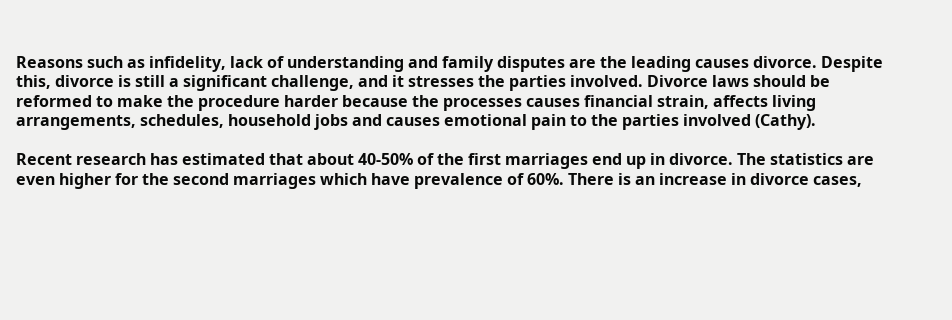Reasons such as infidelity, lack of understanding and family disputes are the leading causes divorce. Despite this, divorce is still a significant challenge, and it stresses the parties involved. Divorce laws should be reformed to make the procedure harder because the processes causes financial strain, affects living arrangements, schedules, household jobs and causes emotional pain to the parties involved (Cathy).

Recent research has estimated that about 40-50% of the first marriages end up in divorce. The statistics are even higher for the second marriages which have prevalence of 60%. There is an increase in divorce cases,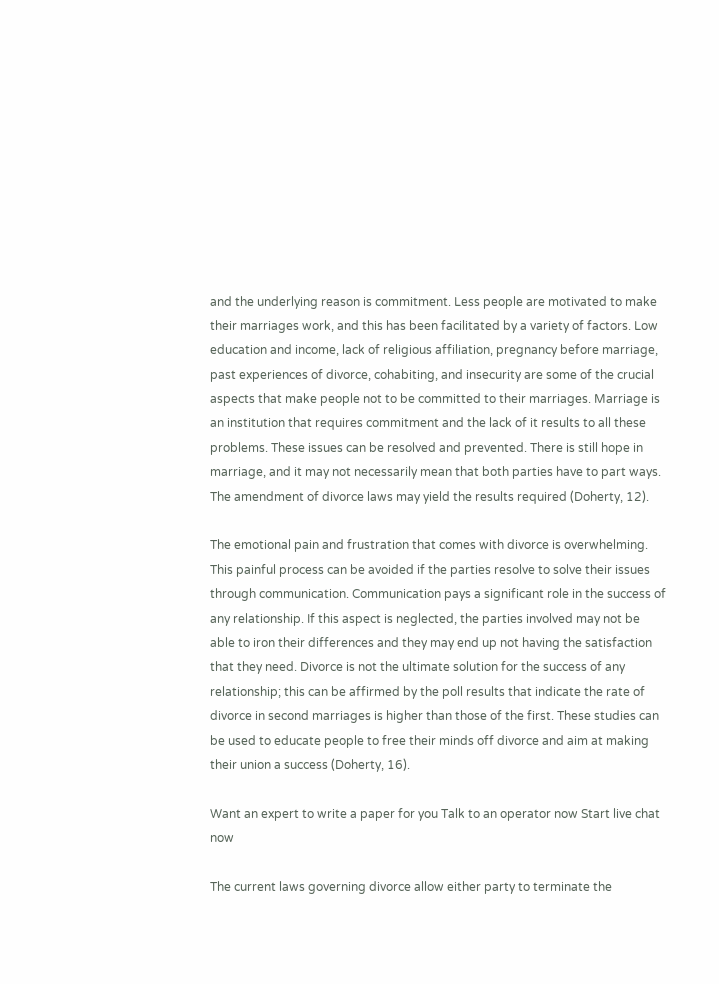and the underlying reason is commitment. Less people are motivated to make their marriages work, and this has been facilitated by a variety of factors. Low education and income, lack of religious affiliation, pregnancy before marriage, past experiences of divorce, cohabiting, and insecurity are some of the crucial aspects that make people not to be committed to their marriages. Marriage is an institution that requires commitment and the lack of it results to all these problems. These issues can be resolved and prevented. There is still hope in marriage, and it may not necessarily mean that both parties have to part ways. The amendment of divorce laws may yield the results required (Doherty, 12).

The emotional pain and frustration that comes with divorce is overwhelming. This painful process can be avoided if the parties resolve to solve their issues through communication. Communication pays a significant role in the success of any relationship. If this aspect is neglected, the parties involved may not be able to iron their differences and they may end up not having the satisfaction that they need. Divorce is not the ultimate solution for the success of any relationship; this can be affirmed by the poll results that indicate the rate of divorce in second marriages is higher than those of the first. These studies can be used to educate people to free their minds off divorce and aim at making their union a success (Doherty, 16).

Want an expert to write a paper for you Talk to an operator now Start live chat now

The current laws governing divorce allow either party to terminate the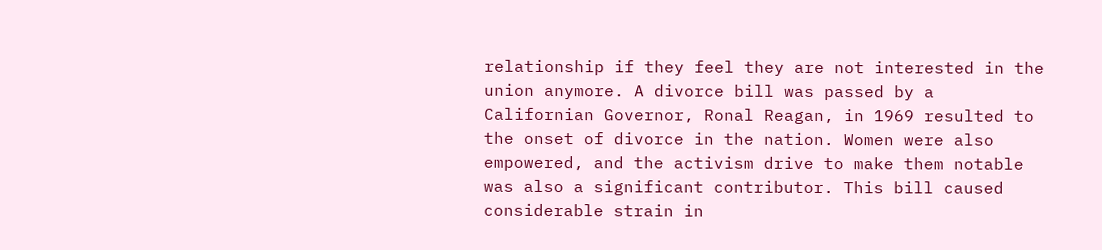relationship if they feel they are not interested in the union anymore. A divorce bill was passed by a Californian Governor, Ronal Reagan, in 1969 resulted to the onset of divorce in the nation. Women were also empowered, and the activism drive to make them notable was also a significant contributor. This bill caused considerable strain in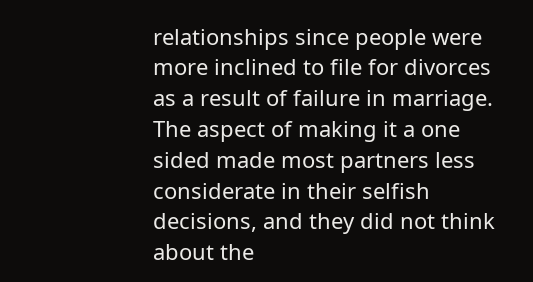relationships since people were more inclined to file for divorces as a result of failure in marriage. The aspect of making it a one sided made most partners less considerate in their selfish decisions, and they did not think about the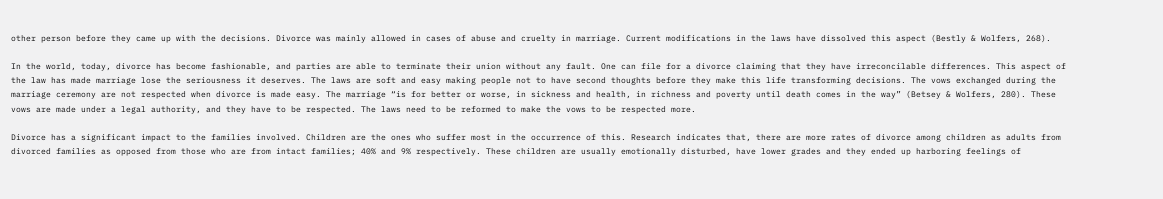other person before they came up with the decisions. Divorce was mainly allowed in cases of abuse and cruelty in marriage. Current modifications in the laws have dissolved this aspect (Bestly & Wolfers, 268).

In the world, today, divorce has become fashionable, and parties are able to terminate their union without any fault. One can file for a divorce claiming that they have irreconcilable differences. This aspect of the law has made marriage lose the seriousness it deserves. The laws are soft and easy making people not to have second thoughts before they make this life transforming decisions. The vows exchanged during the marriage ceremony are not respected when divorce is made easy. The marriage “is for better or worse, in sickness and health, in richness and poverty until death comes in the way” (Betsey & Wolfers, 280). These vows are made under a legal authority, and they have to be respected. The laws need to be reformed to make the vows to be respected more.

Divorce has a significant impact to the families involved. Children are the ones who suffer most in the occurrence of this. Research indicates that, there are more rates of divorce among children as adults from divorced families as opposed from those who are from intact families; 40% and 9% respectively. These children are usually emotionally disturbed, have lower grades and they ended up harboring feelings of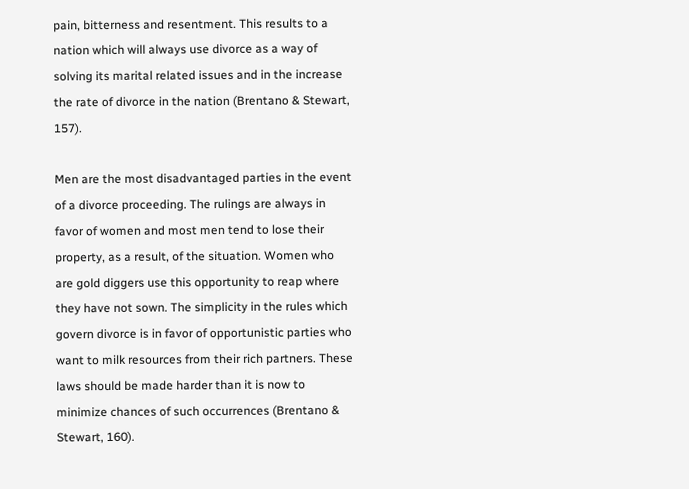pain, bitterness and resentment. This results to a nation which will always use divorce as a way of solving its marital related issues and in the increase the rate of divorce in the nation (Brentano & Stewart, 157).

Men are the most disadvantaged parties in the event of a divorce proceeding. The rulings are always in favor of women and most men tend to lose their property, as a result, of the situation. Women who are gold diggers use this opportunity to reap where they have not sown. The simplicity in the rules which govern divorce is in favor of opportunistic parties who want to milk resources from their rich partners. These laws should be made harder than it is now to minimize chances of such occurrences (Brentano & Stewart, 160).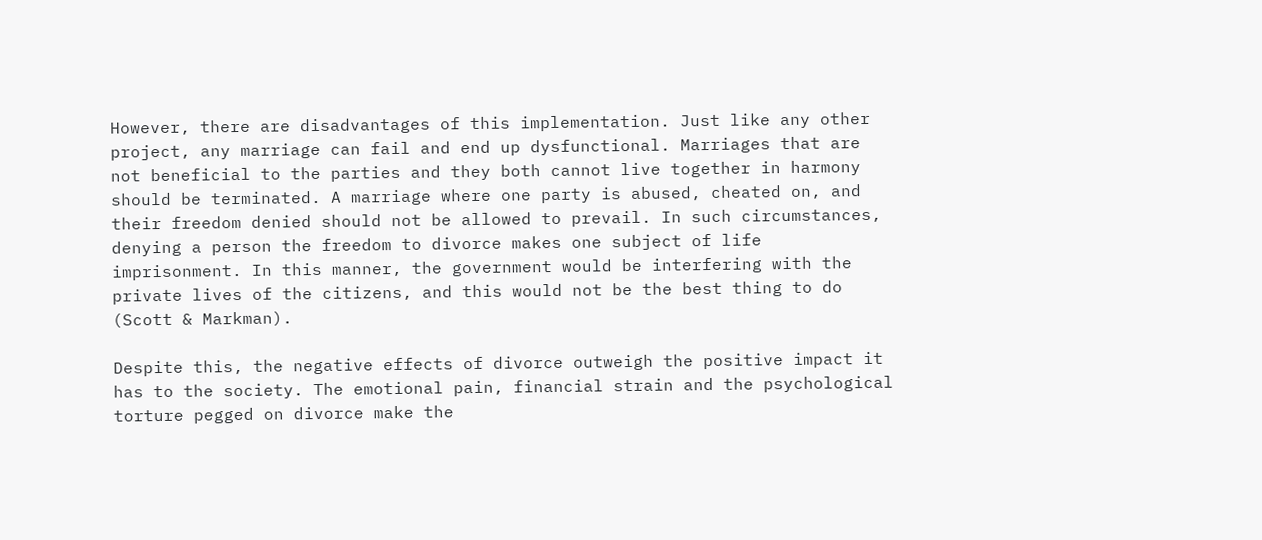However, there are disadvantages of this implementation. Just like any other project, any marriage can fail and end up dysfunctional. Marriages that are not beneficial to the parties and they both cannot live together in harmony should be terminated. A marriage where one party is abused, cheated on, and their freedom denied should not be allowed to prevail. In such circumstances, denying a person the freedom to divorce makes one subject of life imprisonment. In this manner, the government would be interfering with the private lives of the citizens, and this would not be the best thing to do (Scott & Markman).

Despite this, the negative effects of divorce outweigh the positive impact it has to the society. The emotional pain, financial strain and the psychological torture pegged on divorce make the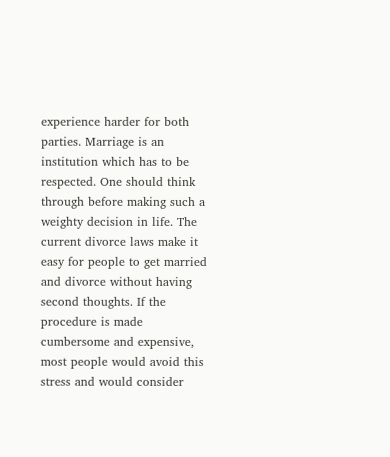experience harder for both parties. Marriage is an institution which has to be respected. One should think through before making such a weighty decision in life. The current divorce laws make it easy for people to get married and divorce without having second thoughts. If the procedure is made cumbersome and expensive, most people would avoid this stress and would consider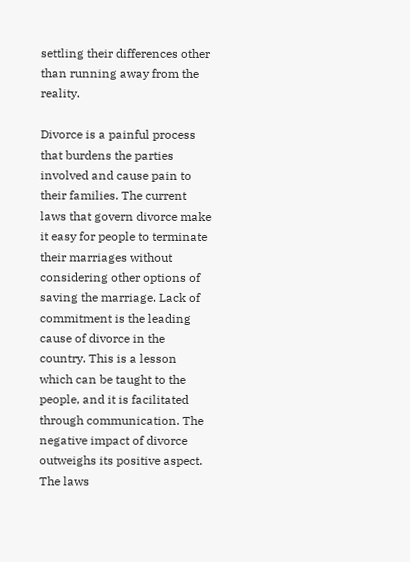settling their differences other than running away from the reality.

Divorce is a painful process that burdens the parties involved and cause pain to their families. The current laws that govern divorce make it easy for people to terminate their marriages without considering other options of saving the marriage. Lack of commitment is the leading cause of divorce in the country. This is a lesson which can be taught to the people, and it is facilitated through communication. The negative impact of divorce outweighs its positive aspect. The laws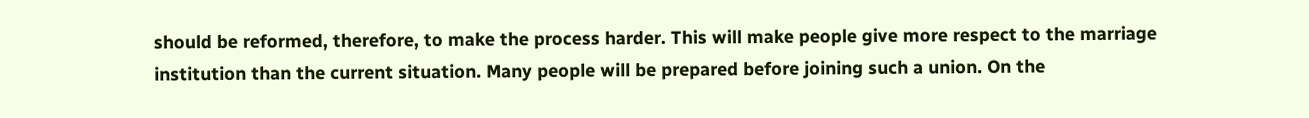should be reformed, therefore, to make the process harder. This will make people give more respect to the marriage institution than the current situation. Many people will be prepared before joining such a union. On the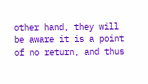other hand, they will be aware it is a point of no return, and thus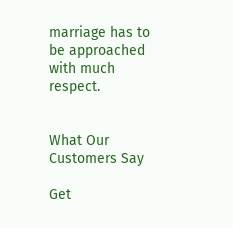marriage has to be approached with much respect.


What Our Customers Say

Get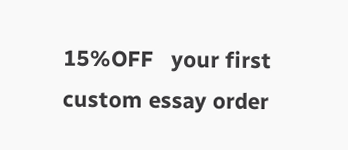15%OFF   your first custom essay order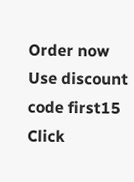Order now Use discount code first15
Click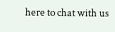here to chat with us